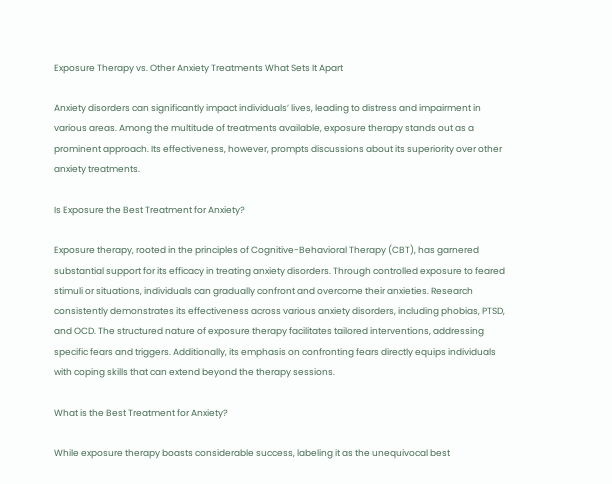Exposure Therapy vs. Other Anxiety Treatments What Sets It Apart

Anxiety disorders can significantly impact individuals’ lives, leading to distress and impairment in various areas. Among the multitude of treatments available, exposure therapy stands out as a prominent approach. Its effectiveness, however, prompts discussions about its superiority over other anxiety treatments.

Is Exposure the Best Treatment for Anxiety?

Exposure therapy, rooted in the principles of Cognitive-Behavioral Therapy (CBT), has garnered substantial support for its efficacy in treating anxiety disorders. Through controlled exposure to feared stimuli or situations, individuals can gradually confront and overcome their anxieties. Research consistently demonstrates its effectiveness across various anxiety disorders, including phobias, PTSD, and OCD. The structured nature of exposure therapy facilitates tailored interventions, addressing specific fears and triggers. Additionally, its emphasis on confronting fears directly equips individuals with coping skills that can extend beyond the therapy sessions.

What is the Best Treatment for Anxiety?

While exposure therapy boasts considerable success, labeling it as the unequivocal best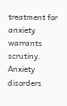treatment for anxiety warrants scrutiny. Anxiety disorders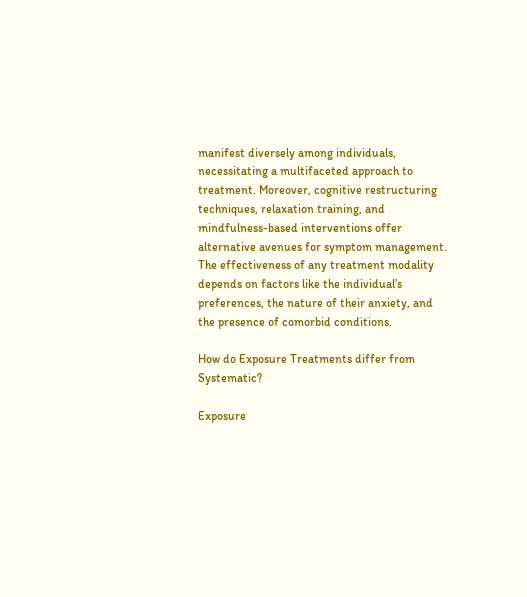manifest diversely among individuals, necessitating a multifaceted approach to treatment. Moreover, cognitive restructuring techniques, relaxation training, and mindfulness-based interventions offer alternative avenues for symptom management. The effectiveness of any treatment modality depends on factors like the individual’s preferences, the nature of their anxiety, and the presence of comorbid conditions.

How do Exposure Treatments differ from Systematic?

Exposure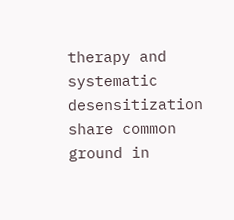therapy and systematic desensitization share common ground in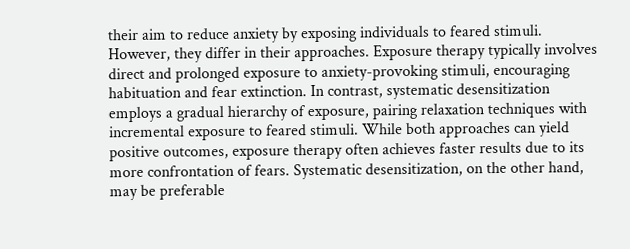their aim to reduce anxiety by exposing individuals to feared stimuli. However, they differ in their approaches. Exposure therapy typically involves direct and prolonged exposure to anxiety-provoking stimuli, encouraging habituation and fear extinction. In contrast, systematic desensitization employs a gradual hierarchy of exposure, pairing relaxation techniques with incremental exposure to feared stimuli. While both approaches can yield positive outcomes, exposure therapy often achieves faster results due to its more confrontation of fears. Systematic desensitization, on the other hand, may be preferable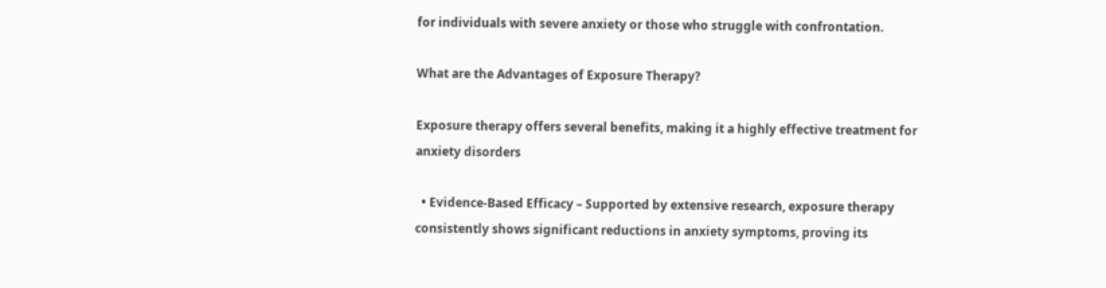for individuals with severe anxiety or those who struggle with confrontation.

What are the Advantages of Exposure Therapy?

Exposure therapy offers several benefits, making it a highly effective treatment for anxiety disorders

  • Evidence-Based Efficacy – Supported by extensive research, exposure therapy consistently shows significant reductions in anxiety symptoms, proving its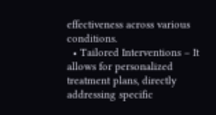effectiveness across various conditions.
  • Tailored Interventions – It allows for personalized treatment plans, directly addressing specific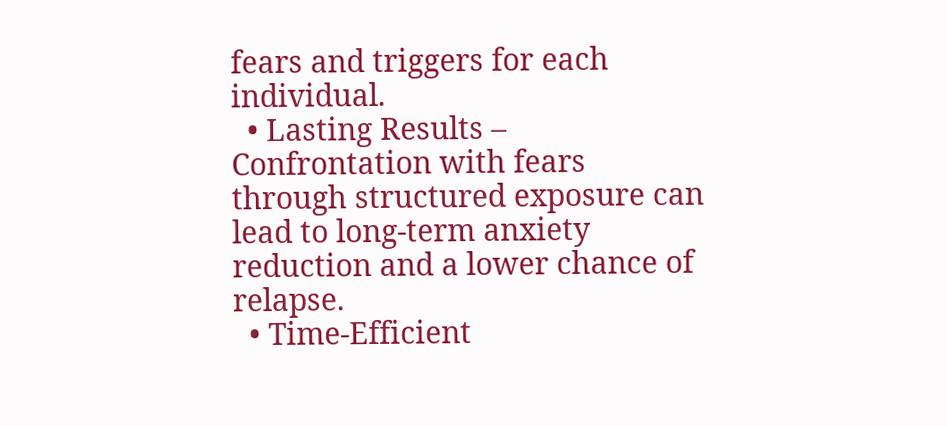fears and triggers for each individual.
  • Lasting Results – Confrontation with fears through structured exposure can lead to long-term anxiety reduction and a lower chance of relapse.
  • Time-Efficient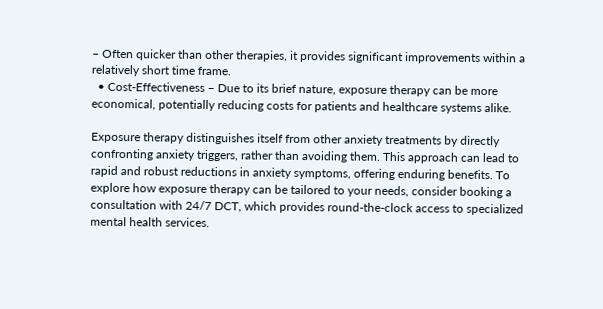– Often quicker than other therapies, it provides significant improvements within a relatively short time frame.
  • Cost-Effectiveness – Due to its brief nature, exposure therapy can be more economical, potentially reducing costs for patients and healthcare systems alike.

Exposure therapy distinguishes itself from other anxiety treatments by directly confronting anxiety triggers, rather than avoiding them. This approach can lead to rapid and robust reductions in anxiety symptoms, offering enduring benefits. To explore how exposure therapy can be tailored to your needs, consider booking a consultation with 24/7 DCT, which provides round-the-clock access to specialized mental health services.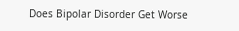Does Bipolar Disorder Get Worse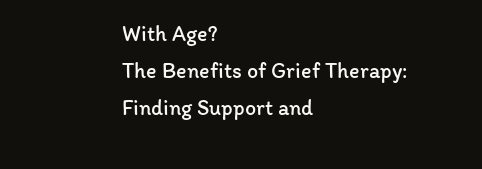With Age?
The Benefits of Grief Therapy: Finding Support and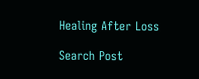Healing After Loss

Search Post